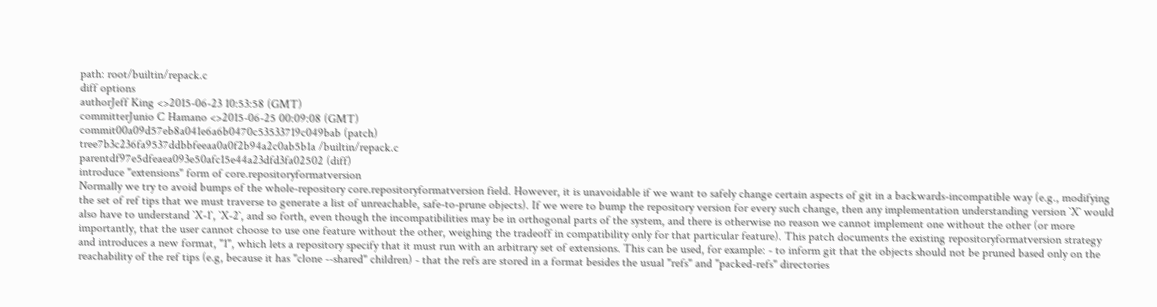path: root/builtin/repack.c
diff options
authorJeff King <>2015-06-23 10:53:58 (GMT)
committerJunio C Hamano <>2015-06-25 00:09:08 (GMT)
commit00a09d57eb8a041e6a6b0470c53533719c049bab (patch)
tree7b3c236fa9537ddbbfeeaa0a0f2b94a2c0ab5b1a /builtin/repack.c
parentdf97e5dfeaea093e50afc15e44a23dfd3fa02502 (diff)
introduce "extensions" form of core.repositoryformatversion
Normally we try to avoid bumps of the whole-repository core.repositoryformatversion field. However, it is unavoidable if we want to safely change certain aspects of git in a backwards-incompatible way (e.g., modifying the set of ref tips that we must traverse to generate a list of unreachable, safe-to-prune objects). If we were to bump the repository version for every such change, then any implementation understanding version `X` would also have to understand `X-1`, `X-2`, and so forth, even though the incompatibilities may be in orthogonal parts of the system, and there is otherwise no reason we cannot implement one without the other (or more importantly, that the user cannot choose to use one feature without the other, weighing the tradeoff in compatibility only for that particular feature). This patch documents the existing repositoryformatversion strategy and introduces a new format, "1", which lets a repository specify that it must run with an arbitrary set of extensions. This can be used, for example: - to inform git that the objects should not be pruned based only on the reachability of the ref tips (e.g, because it has "clone --shared" children) - that the refs are stored in a format besides the usual "refs" and "packed-refs" directories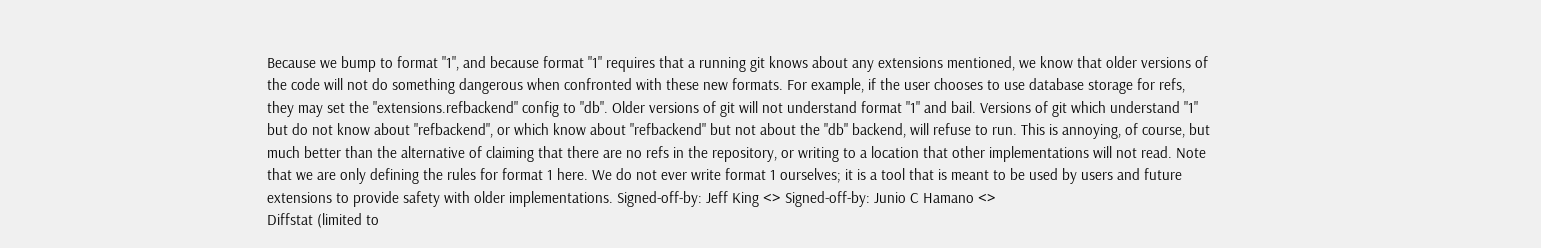Because we bump to format "1", and because format "1" requires that a running git knows about any extensions mentioned, we know that older versions of the code will not do something dangerous when confronted with these new formats. For example, if the user chooses to use database storage for refs, they may set the "extensions.refbackend" config to "db". Older versions of git will not understand format "1" and bail. Versions of git which understand "1" but do not know about "refbackend", or which know about "refbackend" but not about the "db" backend, will refuse to run. This is annoying, of course, but much better than the alternative of claiming that there are no refs in the repository, or writing to a location that other implementations will not read. Note that we are only defining the rules for format 1 here. We do not ever write format 1 ourselves; it is a tool that is meant to be used by users and future extensions to provide safety with older implementations. Signed-off-by: Jeff King <> Signed-off-by: Junio C Hamano <>
Diffstat (limited to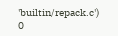'builtin/repack.c')
0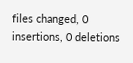files changed, 0 insertions, 0 deletions